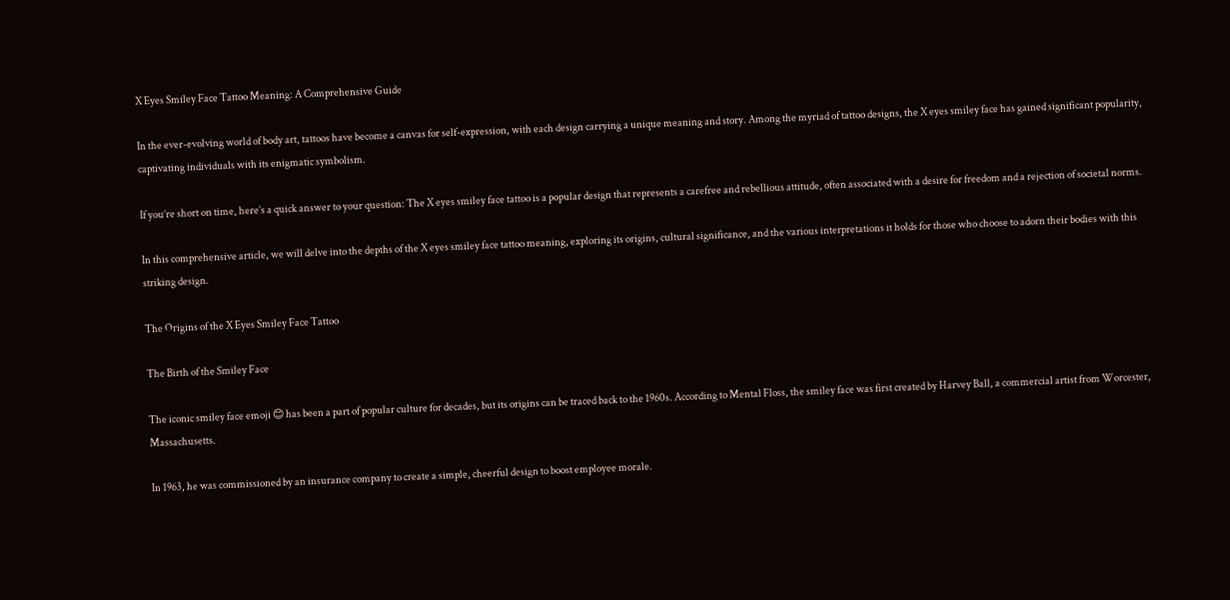X Eyes Smiley Face Tattoo Meaning: A Comprehensive Guide

In the ever-evolving world of body art, tattoos have become a canvas for self-expression, with each design carrying a unique meaning and story. Among the myriad of tattoo designs, the X eyes smiley face has gained significant popularity, captivating individuals with its enigmatic symbolism.

If you’re short on time, here’s a quick answer to your question: The X eyes smiley face tattoo is a popular design that represents a carefree and rebellious attitude, often associated with a desire for freedom and a rejection of societal norms.

In this comprehensive article, we will delve into the depths of the X eyes smiley face tattoo meaning, exploring its origins, cultural significance, and the various interpretations it holds for those who choose to adorn their bodies with this striking design.

The Origins of the X Eyes Smiley Face Tattoo

The Birth of the Smiley Face

The iconic smiley face emoji 😊 has been a part of popular culture for decades, but its origins can be traced back to the 1960s. According to Mental Floss, the smiley face was first created by Harvey Ball, a commercial artist from Worcester, Massachusetts.

In 1963, he was commissioned by an insurance company to create a simple, cheerful design to boost employee morale.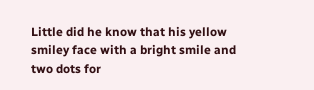Little did he know that his yellow smiley face with a bright smile and two dots for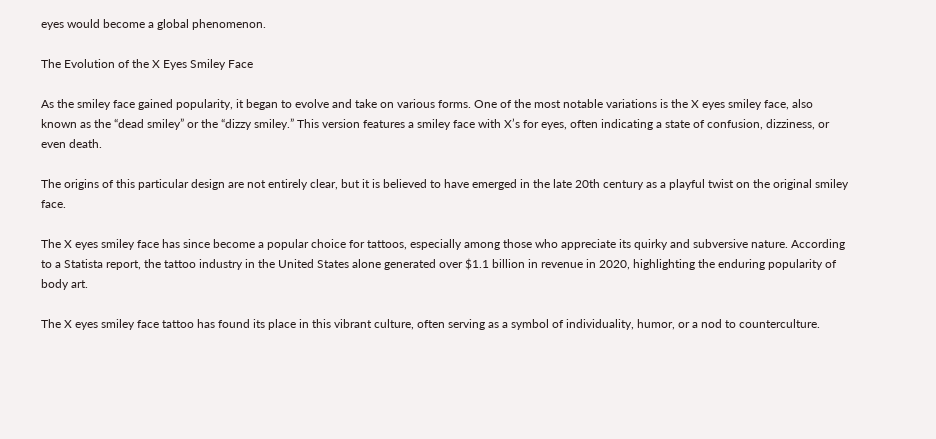eyes would become a global phenomenon.

The Evolution of the X Eyes Smiley Face

As the smiley face gained popularity, it began to evolve and take on various forms. One of the most notable variations is the X eyes smiley face, also known as the “dead smiley” or the “dizzy smiley.” This version features a smiley face with X’s for eyes, often indicating a state of confusion, dizziness, or even death.

The origins of this particular design are not entirely clear, but it is believed to have emerged in the late 20th century as a playful twist on the original smiley face.

The X eyes smiley face has since become a popular choice for tattoos, especially among those who appreciate its quirky and subversive nature. According to a Statista report, the tattoo industry in the United States alone generated over $1.1 billion in revenue in 2020, highlighting the enduring popularity of body art.

The X eyes smiley face tattoo has found its place in this vibrant culture, often serving as a symbol of individuality, humor, or a nod to counterculture.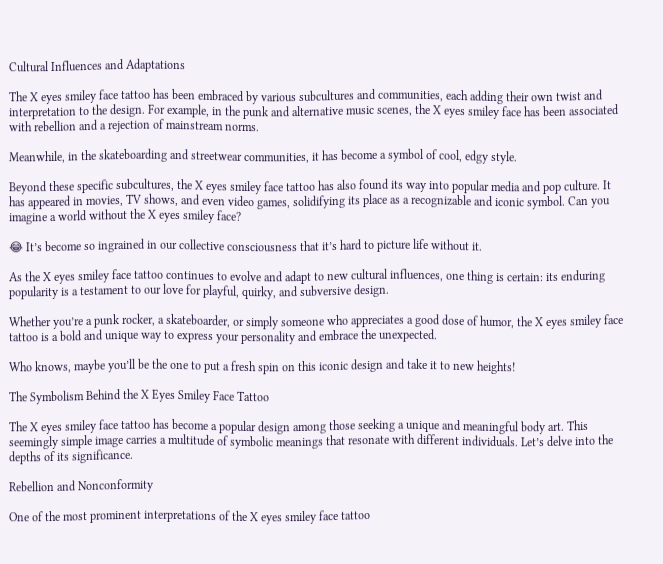Cultural Influences and Adaptations

The X eyes smiley face tattoo has been embraced by various subcultures and communities, each adding their own twist and interpretation to the design. For example, in the punk and alternative music scenes, the X eyes smiley face has been associated with rebellion and a rejection of mainstream norms.

Meanwhile, in the skateboarding and streetwear communities, it has become a symbol of cool, edgy style.

Beyond these specific subcultures, the X eyes smiley face tattoo has also found its way into popular media and pop culture. It has appeared in movies, TV shows, and even video games, solidifying its place as a recognizable and iconic symbol. Can you imagine a world without the X eyes smiley face?

😂 It’s become so ingrained in our collective consciousness that it’s hard to picture life without it.

As the X eyes smiley face tattoo continues to evolve and adapt to new cultural influences, one thing is certain: its enduring popularity is a testament to our love for playful, quirky, and subversive design.

Whether you’re a punk rocker, a skateboarder, or simply someone who appreciates a good dose of humor, the X eyes smiley face tattoo is a bold and unique way to express your personality and embrace the unexpected.

Who knows, maybe you’ll be the one to put a fresh spin on this iconic design and take it to new heights!

The Symbolism Behind the X Eyes Smiley Face Tattoo

The X eyes smiley face tattoo has become a popular design among those seeking a unique and meaningful body art. This seemingly simple image carries a multitude of symbolic meanings that resonate with different individuals. Let’s delve into the depths of its significance.

Rebellion and Nonconformity

One of the most prominent interpretations of the X eyes smiley face tattoo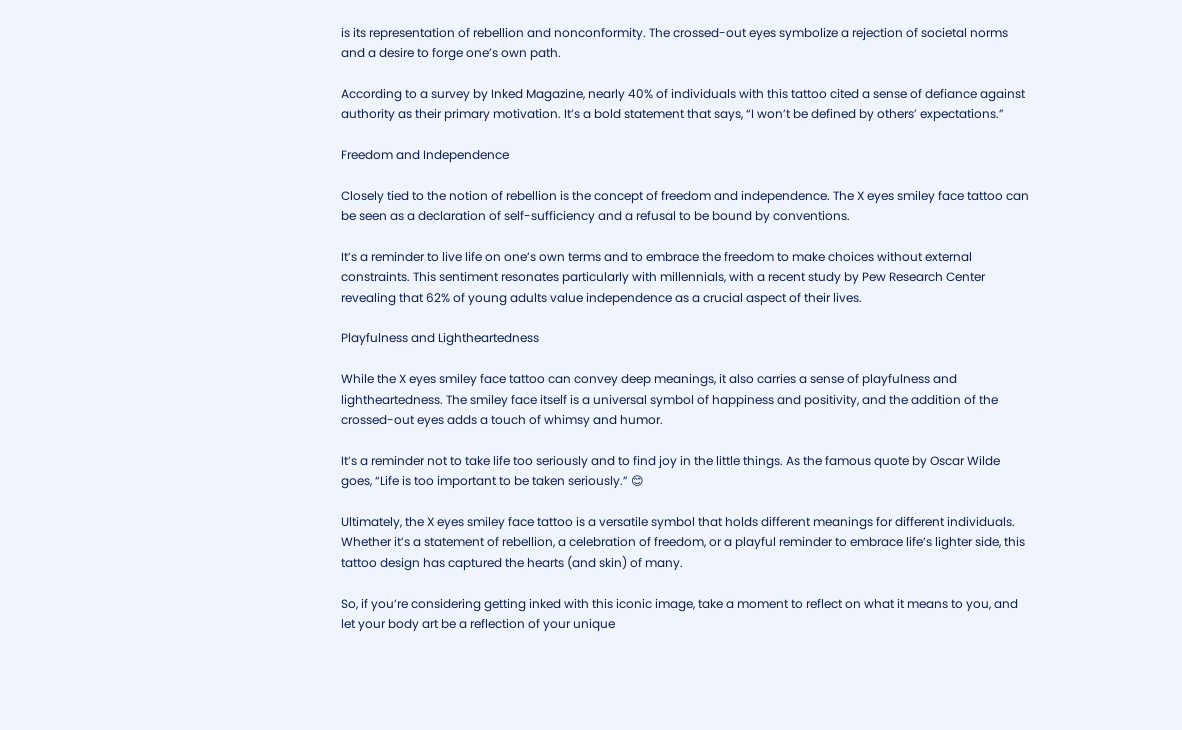is its representation of rebellion and nonconformity. The crossed-out eyes symbolize a rejection of societal norms and a desire to forge one’s own path.

According to a survey by Inked Magazine, nearly 40% of individuals with this tattoo cited a sense of defiance against authority as their primary motivation. It’s a bold statement that says, “I won’t be defined by others’ expectations.”

Freedom and Independence

Closely tied to the notion of rebellion is the concept of freedom and independence. The X eyes smiley face tattoo can be seen as a declaration of self-sufficiency and a refusal to be bound by conventions.

It’s a reminder to live life on one’s own terms and to embrace the freedom to make choices without external constraints. This sentiment resonates particularly with millennials, with a recent study by Pew Research Center revealing that 62% of young adults value independence as a crucial aspect of their lives.

Playfulness and Lightheartedness

While the X eyes smiley face tattoo can convey deep meanings, it also carries a sense of playfulness and lightheartedness. The smiley face itself is a universal symbol of happiness and positivity, and the addition of the crossed-out eyes adds a touch of whimsy and humor.

It’s a reminder not to take life too seriously and to find joy in the little things. As the famous quote by Oscar Wilde goes, “Life is too important to be taken seriously.” 😊

Ultimately, the X eyes smiley face tattoo is a versatile symbol that holds different meanings for different individuals. Whether it’s a statement of rebellion, a celebration of freedom, or a playful reminder to embrace life’s lighter side, this tattoo design has captured the hearts (and skin) of many.

So, if you’re considering getting inked with this iconic image, take a moment to reflect on what it means to you, and let your body art be a reflection of your unique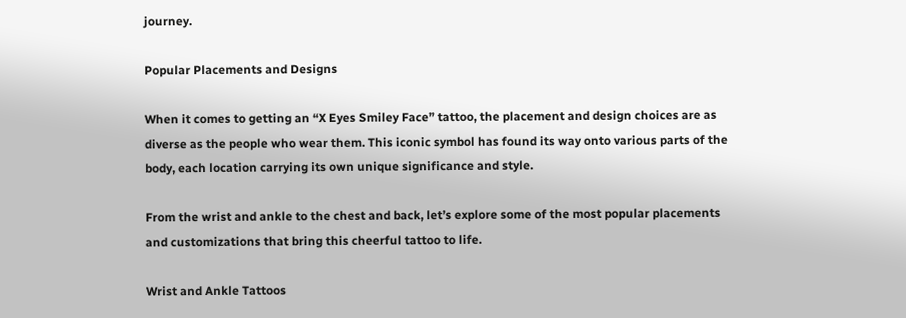journey.

Popular Placements and Designs

When it comes to getting an “X Eyes Smiley Face” tattoo, the placement and design choices are as diverse as the people who wear them. This iconic symbol has found its way onto various parts of the body, each location carrying its own unique significance and style.

From the wrist and ankle to the chest and back, let’s explore some of the most popular placements and customizations that bring this cheerful tattoo to life.

Wrist and Ankle Tattoos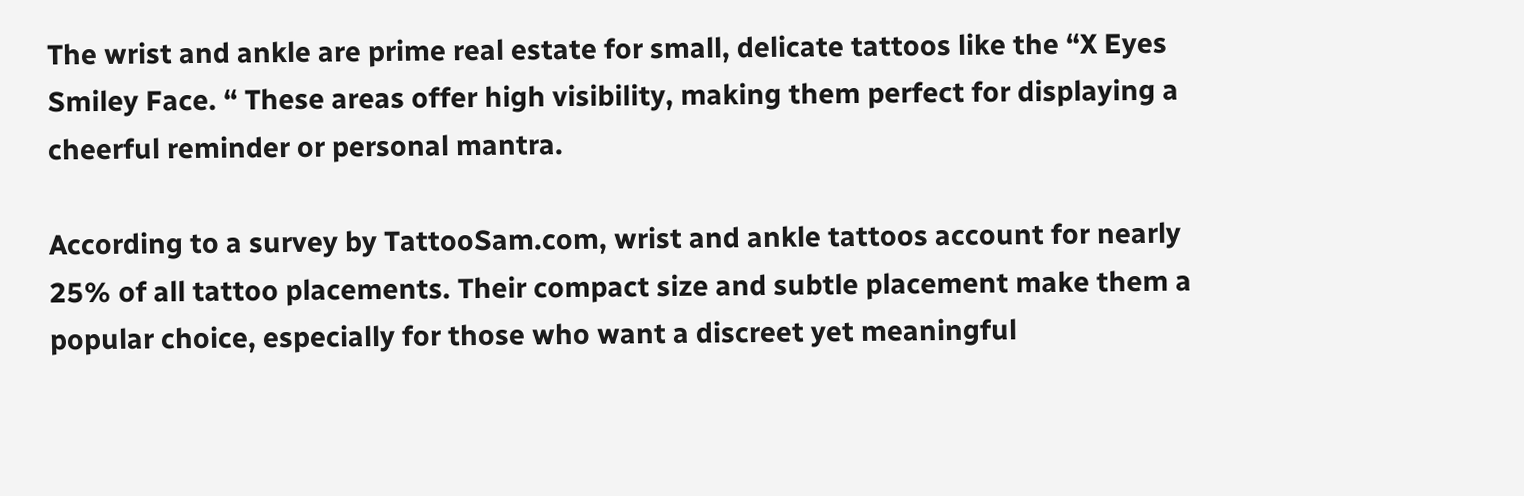The wrist and ankle are prime real estate for small, delicate tattoos like the “X Eyes Smiley Face. “ These areas offer high visibility, making them perfect for displaying a cheerful reminder or personal mantra.

According to a survey by TattooSam.com, wrist and ankle tattoos account for nearly 25% of all tattoo placements. Their compact size and subtle placement make them a popular choice, especially for those who want a discreet yet meaningful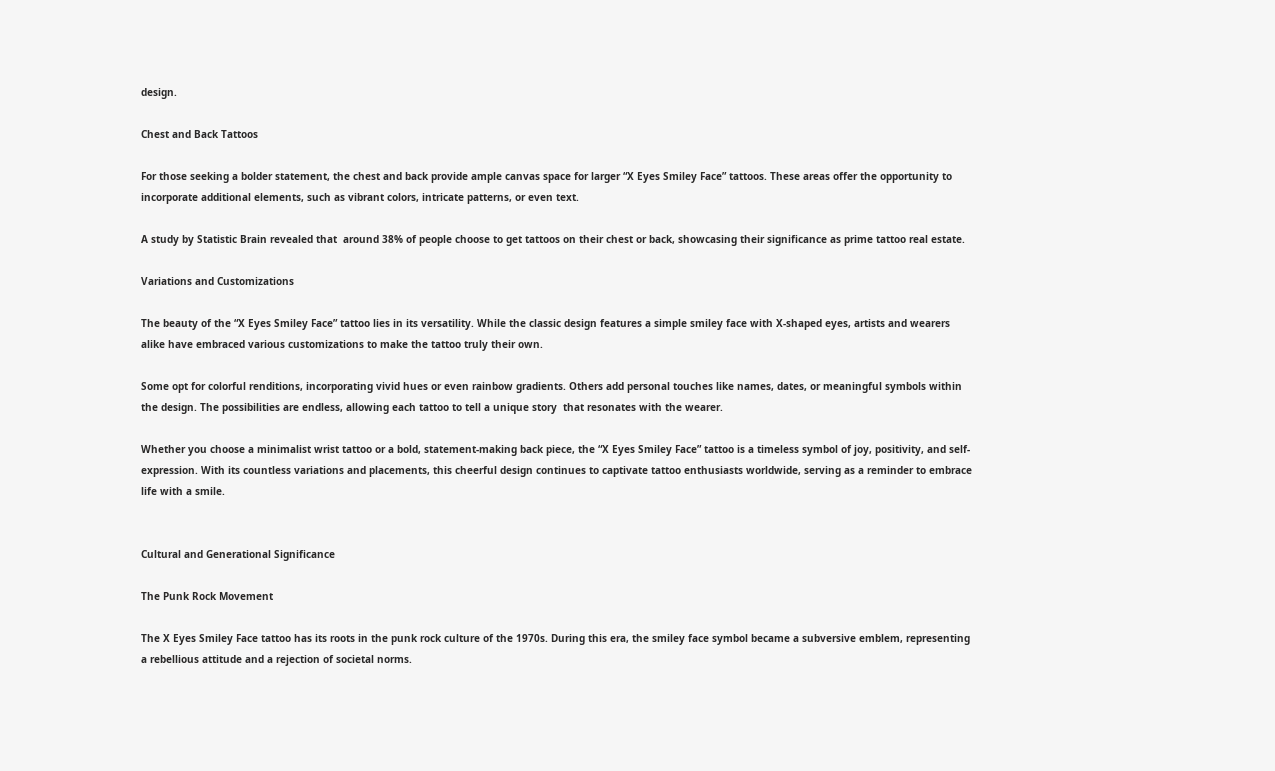design.

Chest and Back Tattoos

For those seeking a bolder statement, the chest and back provide ample canvas space for larger “X Eyes Smiley Face” tattoos. These areas offer the opportunity to incorporate additional elements, such as vibrant colors, intricate patterns, or even text.

A study by Statistic Brain revealed that  around 38% of people choose to get tattoos on their chest or back, showcasing their significance as prime tattoo real estate.

Variations and Customizations

The beauty of the “X Eyes Smiley Face” tattoo lies in its versatility. While the classic design features a simple smiley face with X-shaped eyes, artists and wearers alike have embraced various customizations to make the tattoo truly their own.

Some opt for colorful renditions, incorporating vivid hues or even rainbow gradients. Others add personal touches like names, dates, or meaningful symbols within the design. The possibilities are endless, allowing each tattoo to tell a unique story  that resonates with the wearer.

Whether you choose a minimalist wrist tattoo or a bold, statement-making back piece, the “X Eyes Smiley Face” tattoo is a timeless symbol of joy, positivity, and self-expression. With its countless variations and placements, this cheerful design continues to captivate tattoo enthusiasts worldwide, serving as a reminder to embrace life with a smile.


Cultural and Generational Significance

The Punk Rock Movement

The X Eyes Smiley Face tattoo has its roots in the punk rock culture of the 1970s. During this era, the smiley face symbol became a subversive emblem, representing a rebellious attitude and a rejection of societal norms.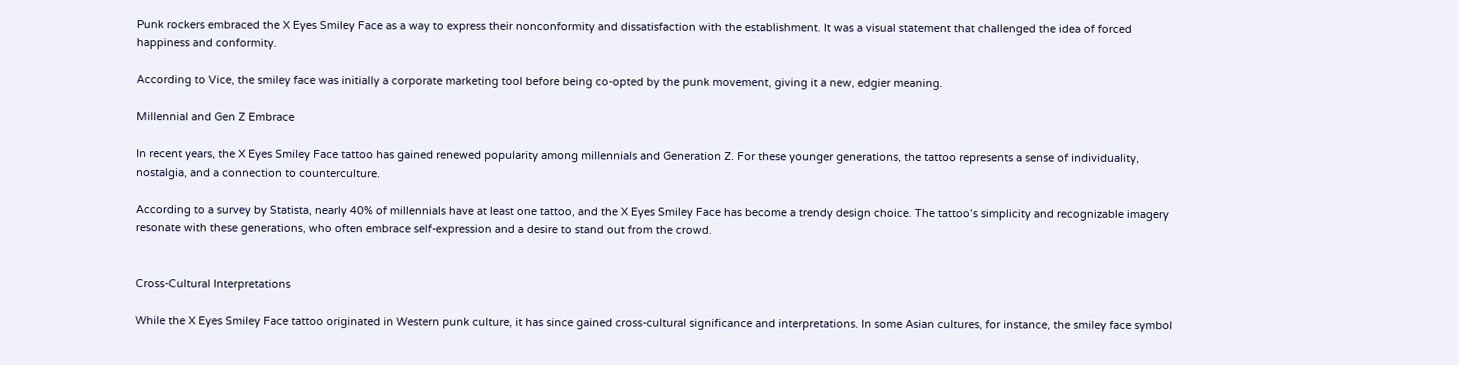Punk rockers embraced the X Eyes Smiley Face as a way to express their nonconformity and dissatisfaction with the establishment. It was a visual statement that challenged the idea of forced happiness and conformity.

According to Vice, the smiley face was initially a corporate marketing tool before being co-opted by the punk movement, giving it a new, edgier meaning.

Millennial and Gen Z Embrace

In recent years, the X Eyes Smiley Face tattoo has gained renewed popularity among millennials and Generation Z. For these younger generations, the tattoo represents a sense of individuality, nostalgia, and a connection to counterculture.

According to a survey by Statista, nearly 40% of millennials have at least one tattoo, and the X Eyes Smiley Face has become a trendy design choice. The tattoo’s simplicity and recognizable imagery resonate with these generations, who often embrace self-expression and a desire to stand out from the crowd.


Cross-Cultural Interpretations

While the X Eyes Smiley Face tattoo originated in Western punk culture, it has since gained cross-cultural significance and interpretations. In some Asian cultures, for instance, the smiley face symbol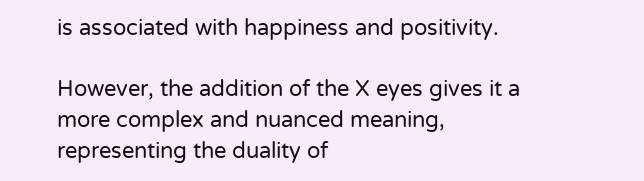is associated with happiness and positivity.

However, the addition of the X eyes gives it a more complex and nuanced meaning, representing the duality of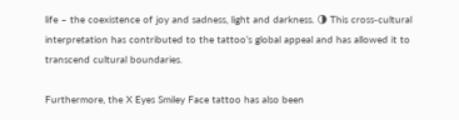life – the coexistence of joy and sadness, light and darkness. 🌗 This cross-cultural interpretation has contributed to the tattoo’s global appeal and has allowed it to transcend cultural boundaries.

Furthermore, the X Eyes Smiley Face tattoo has also been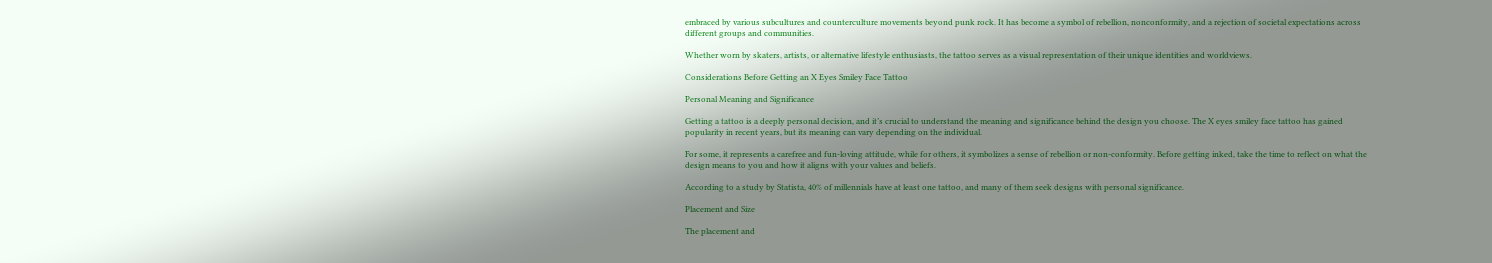embraced by various subcultures and counterculture movements beyond punk rock. It has become a symbol of rebellion, nonconformity, and a rejection of societal expectations across different groups and communities.

Whether worn by skaters, artists, or alternative lifestyle enthusiasts, the tattoo serves as a visual representation of their unique identities and worldviews.

Considerations Before Getting an X Eyes Smiley Face Tattoo

Personal Meaning and Significance

Getting a tattoo is a deeply personal decision, and it’s crucial to understand the meaning and significance behind the design you choose. The X eyes smiley face tattoo has gained popularity in recent years, but its meaning can vary depending on the individual.

For some, it represents a carefree and fun-loving attitude, while for others, it symbolizes a sense of rebellion or non-conformity. Before getting inked, take the time to reflect on what the design means to you and how it aligns with your values and beliefs.

According to a study by Statista, 40% of millennials have at least one tattoo, and many of them seek designs with personal significance.

Placement and Size

The placement and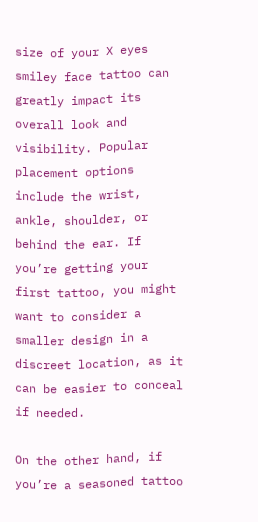size of your X eyes smiley face tattoo can greatly impact its overall look and visibility. Popular placement options include the wrist, ankle, shoulder, or behind the ear. If you’re getting your first tattoo, you might want to consider a smaller design in a discreet location, as it can be easier to conceal if needed.

On the other hand, if you’re a seasoned tattoo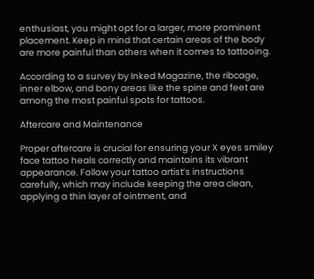enthusiast, you might opt for a larger, more prominent placement. Keep in mind that certain areas of the body are more painful than others when it comes to tattooing.

According to a survey by Inked Magazine, the ribcage, inner elbow, and bony areas like the spine and feet are among the most painful spots for tattoos.

Aftercare and Maintenance

Proper aftercare is crucial for ensuring your X eyes smiley face tattoo heals correctly and maintains its vibrant appearance. Follow your tattoo artist’s instructions carefully, which may include keeping the area clean, applying a thin layer of ointment, and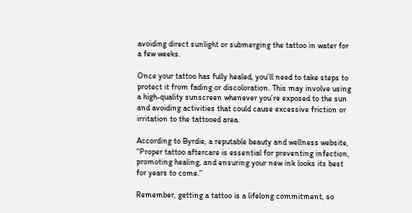avoiding direct sunlight or submerging the tattoo in water for a few weeks.

Once your tattoo has fully healed, you’ll need to take steps to protect it from fading or discoloration. This may involve using a high-quality sunscreen whenever you’re exposed to the sun and avoiding activities that could cause excessive friction or irritation to the tattooed area.

According to Byrdie, a reputable beauty and wellness website, “Proper tattoo aftercare is essential for preventing infection, promoting healing, and ensuring your new ink looks its best for years to come.”

Remember, getting a tattoo is a lifelong commitment, so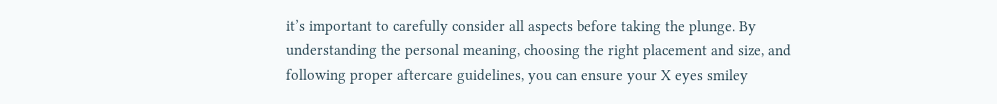it’s important to carefully consider all aspects before taking the plunge. By understanding the personal meaning, choosing the right placement and size, and following proper aftercare guidelines, you can ensure your X eyes smiley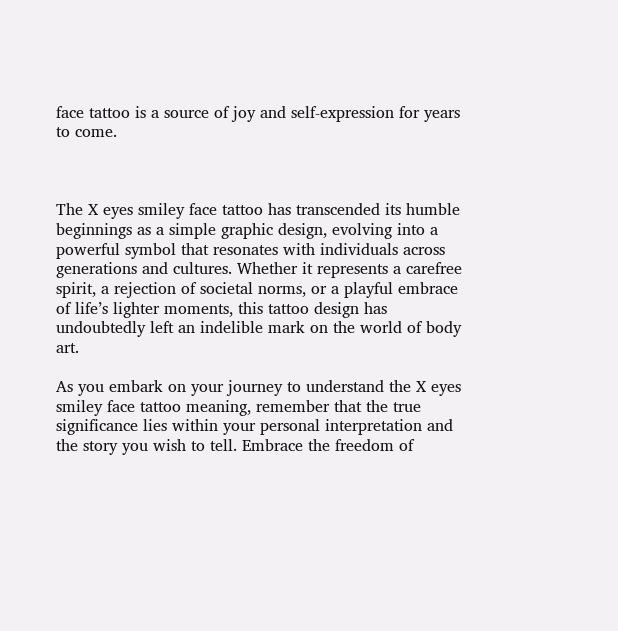face tattoo is a source of joy and self-expression for years to come.



The X eyes smiley face tattoo has transcended its humble beginnings as a simple graphic design, evolving into a powerful symbol that resonates with individuals across generations and cultures. Whether it represents a carefree spirit, a rejection of societal norms, or a playful embrace of life’s lighter moments, this tattoo design has undoubtedly left an indelible mark on the world of body art.

As you embark on your journey to understand the X eyes smiley face tattoo meaning, remember that the true significance lies within your personal interpretation and the story you wish to tell. Embrace the freedom of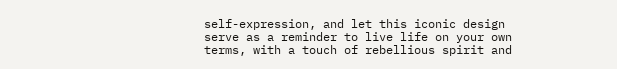self-expression, and let this iconic design serve as a reminder to live life on your own terms, with a touch of rebellious spirit and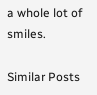a whole lot of smiles.

Similar Posts